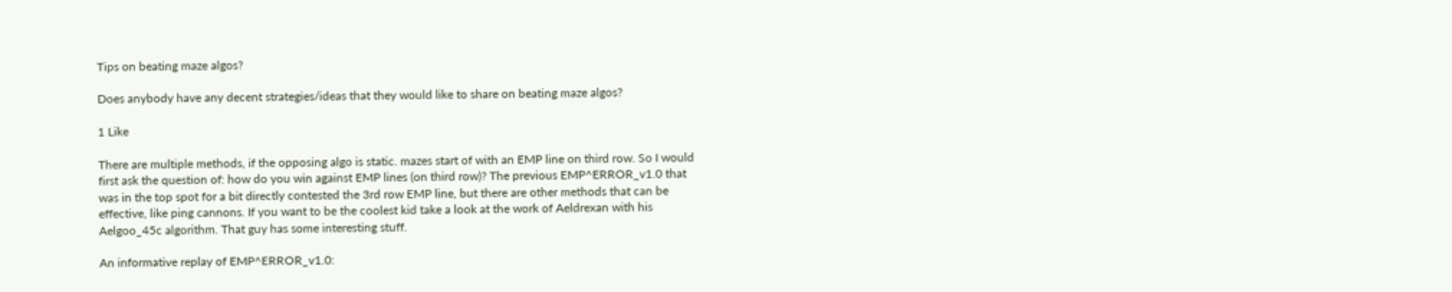Tips on beating maze algos?

Does anybody have any decent strategies/ideas that they would like to share on beating maze algos?

1 Like

There are multiple methods, if the opposing algo is static. mazes start of with an EMP line on third row. So I would first ask the question of: how do you win against EMP lines (on third row)? The previous EMP^ERROR_v1.0 that was in the top spot for a bit directly contested the 3rd row EMP line, but there are other methods that can be effective, like ping cannons. If you want to be the coolest kid take a look at the work of Aeldrexan with his Aelgoo_45c algorithm. That guy has some interesting stuff.

An informative replay of EMP^ERROR_v1.0: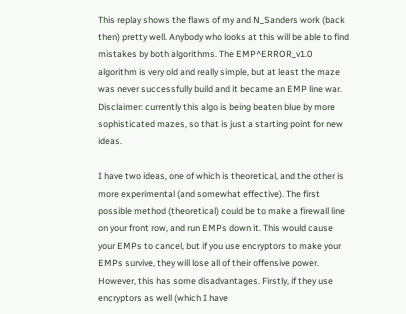This replay shows the flaws of my and N_Sanders work (back then) pretty well. Anybody who looks at this will be able to find mistakes by both algorithms. The EMP^ERROR_v1.0 algorithm is very old and really simple, but at least the maze was never successfully build and it became an EMP line war. Disclaimer: currently this algo is being beaten blue by more sophisticated mazes, so that is just a starting point for new ideas.

I have two ideas, one of which is theoretical, and the other is more experimental (and somewhat effective). The first possible method (theoretical) could be to make a firewall line on your front row, and run EMPs down it. This would cause your EMPs to cancel, but if you use encryptors to make your EMPs survive, they will lose all of their offensive power. However, this has some disadvantages. Firstly, if they use encryptors as well (which I have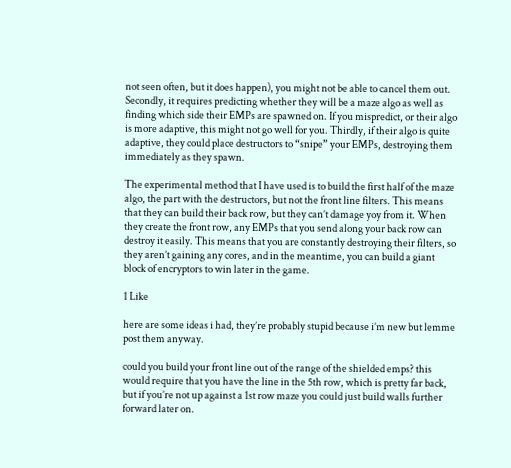not seen often, but it does happen), you might not be able to cancel them out. Secondly, it requires predicting whether they will be a maze algo as well as finding which side their EMPs are spawned on. If you mispredict, or their algo is more adaptive, this might not go well for you. Thirdly, if their algo is quite adaptive, they could place destructors to “snipe” your EMPs, destroying them immediately as they spawn.

The experimental method that I have used is to build the first half of the maze algo, the part with the destructors, but not the front line filters. This means that they can build their back row, but they can’t damage yoy from it. When they create the front row, any EMPs that you send along your back row can destroy it easily. This means that you are constantly destroying their filters, so they aren’t gaining any cores, and in the meantime, you can build a giant block of encryptors to win later in the game.

1 Like

here are some ideas i had, they’re probably stupid because i’m new but lemme post them anyway.

could you build your front line out of the range of the shielded emps? this would require that you have the line in the 5th row, which is pretty far back, but if you’re not up against a 1st row maze you could just build walls further forward later on.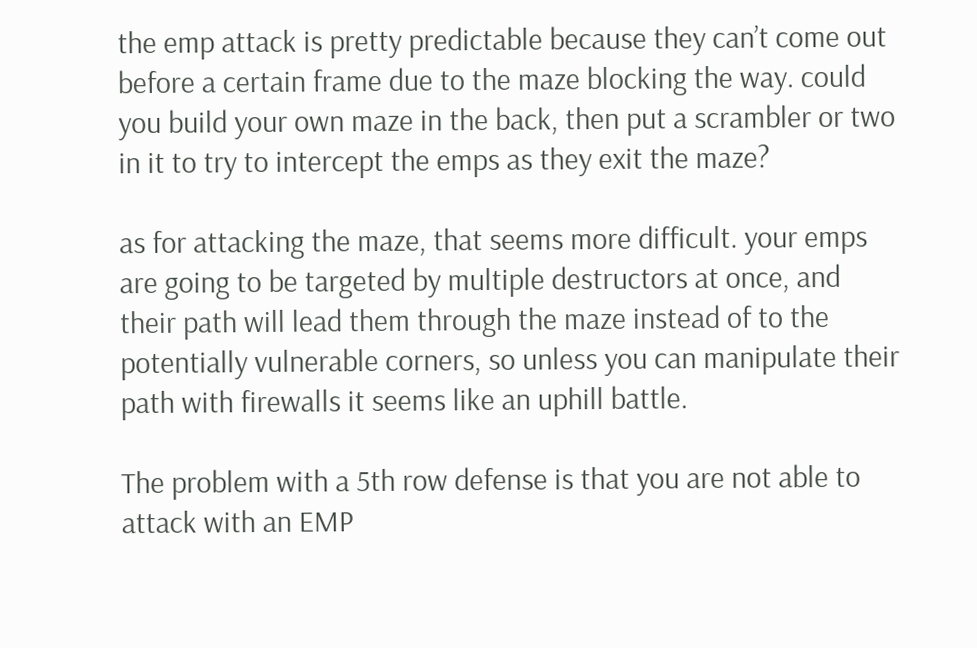the emp attack is pretty predictable because they can’t come out before a certain frame due to the maze blocking the way. could you build your own maze in the back, then put a scrambler or two in it to try to intercept the emps as they exit the maze?

as for attacking the maze, that seems more difficult. your emps are going to be targeted by multiple destructors at once, and their path will lead them through the maze instead of to the potentially vulnerable corners, so unless you can manipulate their path with firewalls it seems like an uphill battle.

The problem with a 5th row defense is that you are not able to attack with an EMP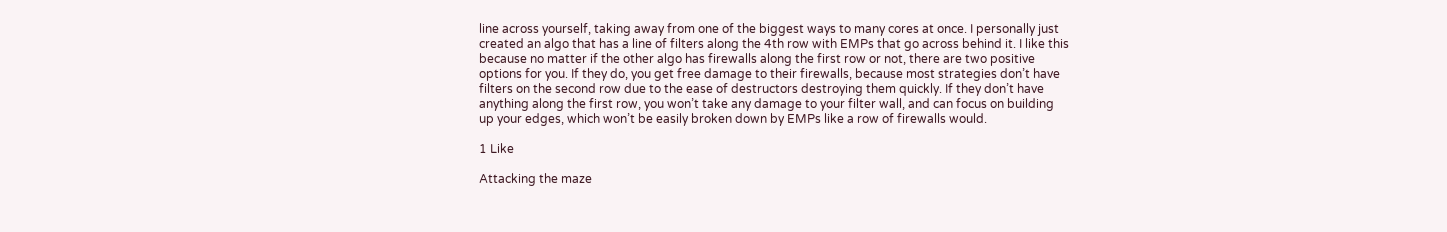line across yourself, taking away from one of the biggest ways to many cores at once. I personally just created an algo that has a line of filters along the 4th row with EMPs that go across behind it. I like this because no matter if the other algo has firewalls along the first row or not, there are two positive options for you. If they do, you get free damage to their firewalls, because most strategies don’t have filters on the second row due to the ease of destructors destroying them quickly. If they don’t have anything along the first row, you won’t take any damage to your filter wall, and can focus on building up your edges, which won’t be easily broken down by EMPs like a row of firewalls would.

1 Like

Attacking the maze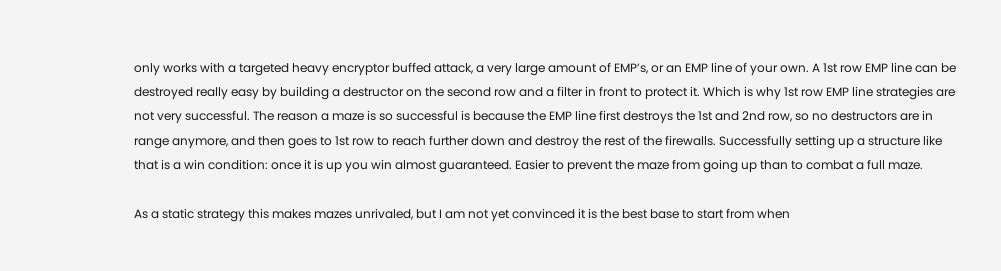only works with a targeted heavy encryptor buffed attack, a very large amount of EMP’s, or an EMP line of your own. A 1st row EMP line can be destroyed really easy by building a destructor on the second row and a filter in front to protect it. Which is why 1st row EMP line strategies are not very successful. The reason a maze is so successful is because the EMP line first destroys the 1st and 2nd row, so no destructors are in range anymore, and then goes to 1st row to reach further down and destroy the rest of the firewalls. Successfully setting up a structure like that is a win condition: once it is up you win almost guaranteed. Easier to prevent the maze from going up than to combat a full maze.

As a static strategy this makes mazes unrivaled, but I am not yet convinced it is the best base to start from when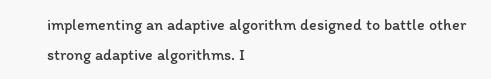implementing an adaptive algorithm designed to battle other strong adaptive algorithms. I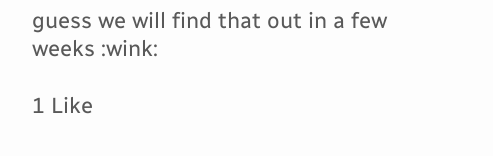guess we will find that out in a few weeks :wink:

1 Like